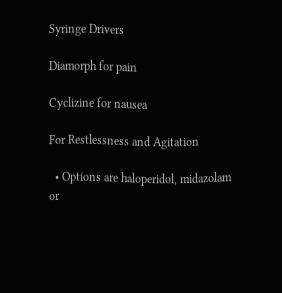Syringe Drivers

Diamorph for pain

Cyclizine for nausea

For Restlessness and Agitation

  • Options are haloperidol, midazolam or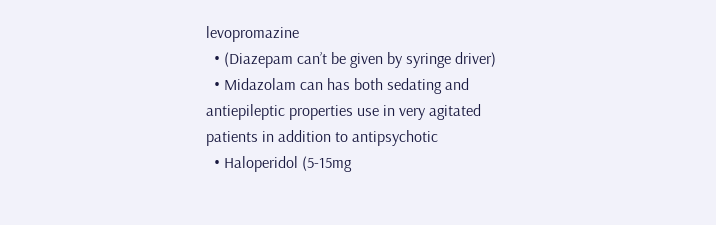levopromazine
  • (Diazepam can’t be given by syringe driver)
  • Midazolam can has both sedating and antiepileptic properties use in very agitated patients in addition to antipsychotic
  • Haloperidol (5-15mg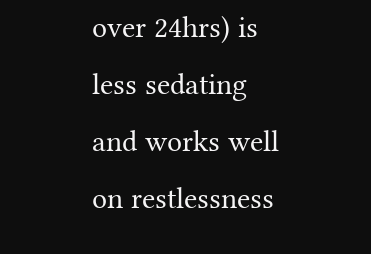over 24hrs) is less sedating and works well on restlessness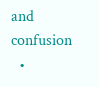and confusion
  •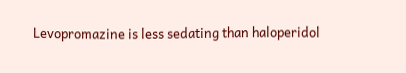Levopromazine is less sedating than haloperidol